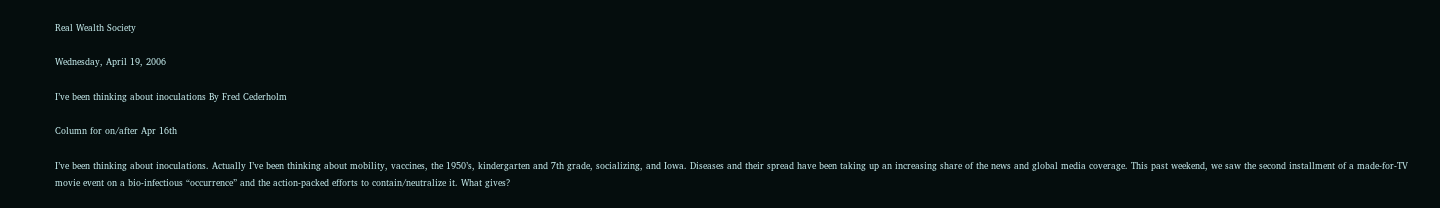Real Wealth Society

Wednesday, April 19, 2006

I’ve been thinking about inoculations By Fred Cederholm

Column for on/after Apr 16th

I’ve been thinking about inoculations. Actually I’ve been thinking about mobility, vaccines, the 1950’s, kindergarten and 7th grade, socializing, and Iowa. Diseases and their spread have been taking up an increasing share of the news and global media coverage. This past weekend, we saw the second installment of a made-for-TV movie event on a bio-infectious “occurrence” and the action-packed efforts to contain/neutralize it. What gives?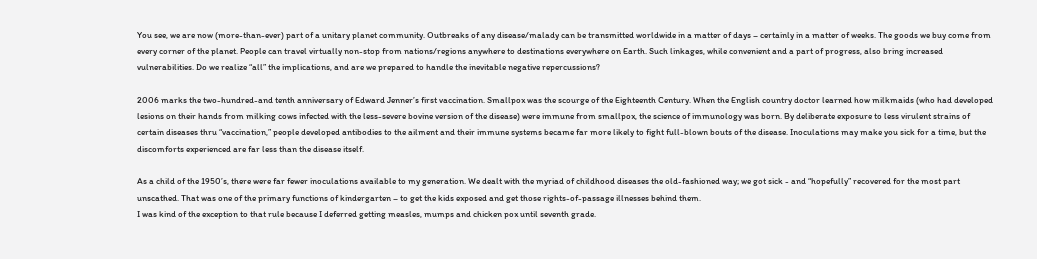You see, we are now (more-than-ever) part of a unitary planet community. Outbreaks of any disease/malady can be transmitted worldwide in a matter of days – certainly in a matter of weeks. The goods we buy come from every corner of the planet. People can travel virtually non-stop from nations/regions anywhere to destinations everywhere on Earth. Such linkages, while convenient and a part of progress, also bring increased vulnerabilities. Do we realize “all” the implications, and are we prepared to handle the inevitable negative repercussions?

2006 marks the two-hundred-and tenth anniversary of Edward Jenner’s first vaccination. Smallpox was the scourge of the Eighteenth Century. When the English country doctor learned how milkmaids (who had developed lesions on their hands from milking cows infected with the less-severe bovine version of the disease) were immune from smallpox, the science of immunology was born. By deliberate exposure to less virulent strains of certain diseases thru “vaccination,” people developed antibodies to the ailment and their immune systems became far more likely to fight full-blown bouts of the disease. Inoculations may make you sick for a time, but the discomforts experienced are far less than the disease itself.

As a child of the 1950’s, there were far fewer inoculations available to my generation. We dealt with the myriad of childhood diseases the old-fashioned way; we got sick - and “hopefully” recovered for the most part unscathed. That was one of the primary functions of kindergarten – to get the kids exposed and get those rights-of-passage illnesses behind them.
I was kind of the exception to that rule because I deferred getting measles, mumps and chicken pox until seventh grade.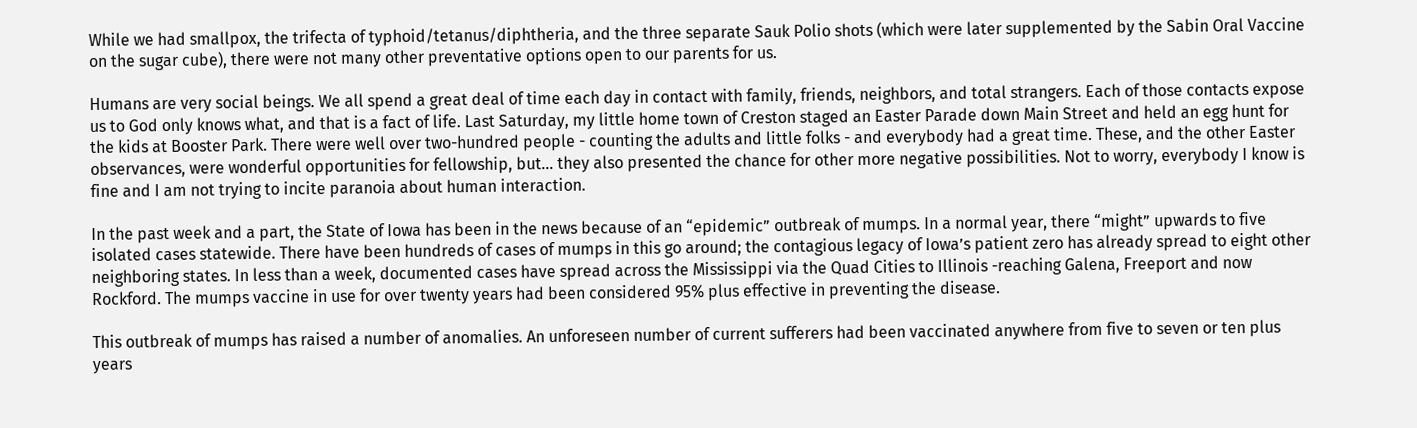While we had smallpox, the trifecta of typhoid/tetanus/diphtheria, and the three separate Sauk Polio shots (which were later supplemented by the Sabin Oral Vaccine on the sugar cube), there were not many other preventative options open to our parents for us.

Humans are very social beings. We all spend a great deal of time each day in contact with family, friends, neighbors, and total strangers. Each of those contacts expose us to God only knows what, and that is a fact of life. Last Saturday, my little home town of Creston staged an Easter Parade down Main Street and held an egg hunt for the kids at Booster Park. There were well over two-hundred people - counting the adults and little folks - and everybody had a great time. These, and the other Easter observances, were wonderful opportunities for fellowship, but… they also presented the chance for other more negative possibilities. Not to worry, everybody I know is fine and I am not trying to incite paranoia about human interaction.

In the past week and a part, the State of Iowa has been in the news because of an “epidemic” outbreak of mumps. In a normal year, there “might” upwards to five isolated cases statewide. There have been hundreds of cases of mumps in this go around; the contagious legacy of Iowa’s patient zero has already spread to eight other neighboring states. In less than a week, documented cases have spread across the Mississippi via the Quad Cities to Illinois -reaching Galena, Freeport and now Rockford. The mumps vaccine in use for over twenty years had been considered 95% plus effective in preventing the disease.

This outbreak of mumps has raised a number of anomalies. An unforeseen number of current sufferers had been vaccinated anywhere from five to seven or ten plus years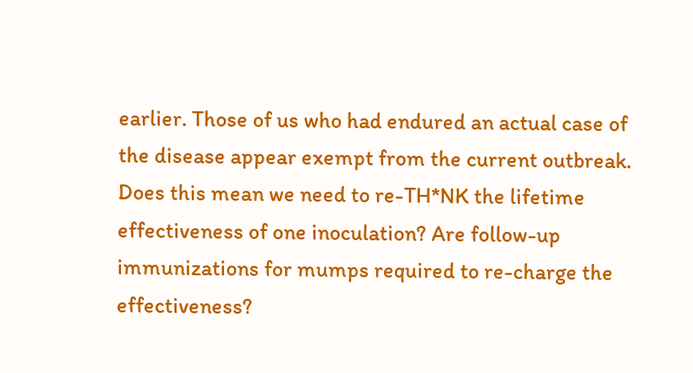earlier. Those of us who had endured an actual case of the disease appear exempt from the current outbreak. Does this mean we need to re-TH*NK the lifetime effectiveness of one inoculation? Are follow-up immunizations for mumps required to re-charge the effectiveness?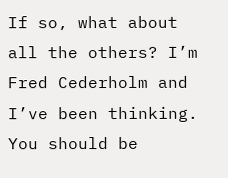If so, what about all the others? I’m Fred Cederholm and I’ve been thinking. You should be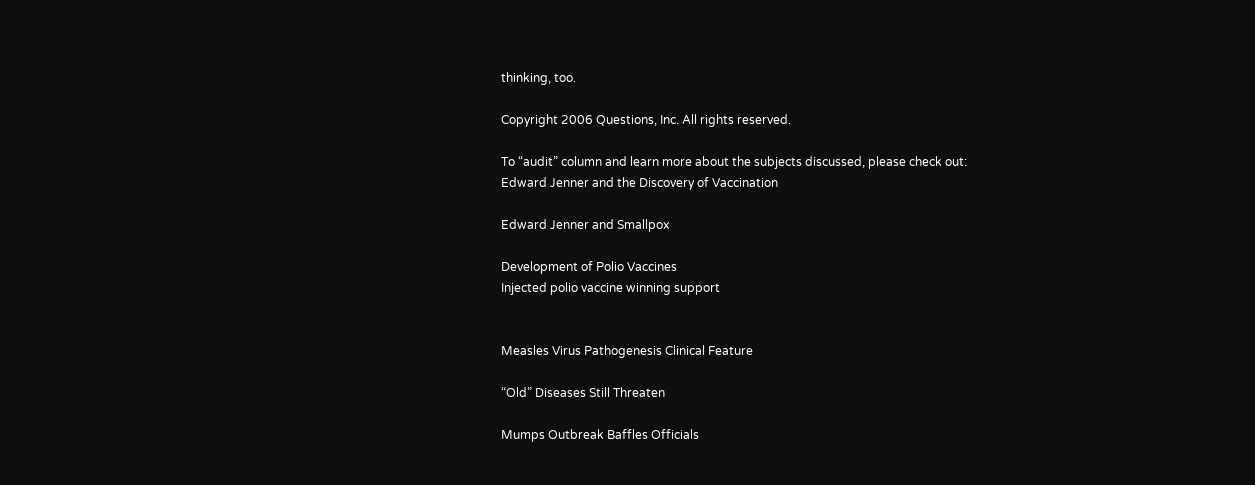thinking, too.

Copyright 2006 Questions, Inc. All rights reserved.

To “audit” column and learn more about the subjects discussed, please check out:
Edward Jenner and the Discovery of Vaccination

Edward Jenner and Smallpox

Development of Polio Vaccines
Injected polio vaccine winning support


Measles Virus Pathogenesis Clinical Feature

“Old” Diseases Still Threaten

Mumps Outbreak Baffles Officials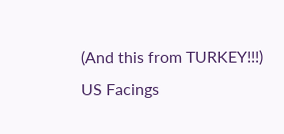(And this from TURKEY!!!) US Facings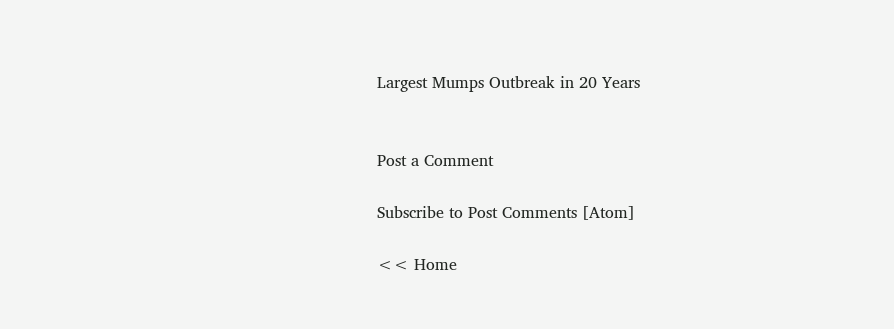Largest Mumps Outbreak in 20 Years


Post a Comment

Subscribe to Post Comments [Atom]

<< Home